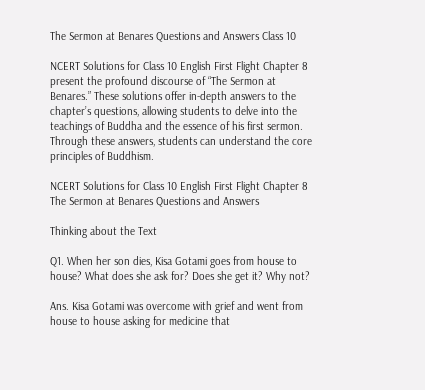The Sermon at Benares Questions and Answers Class 10

NCERT Solutions for Class 10 English First Flight Chapter 8 present the profound discourse of “The Sermon at Benares.” These solutions offer in-depth answers to the chapter’s questions, allowing students to delve into the teachings of Buddha and the essence of his first sermon. Through these answers, students can understand the core principles of Buddhism.

NCERT Solutions for Class 10 English First Flight Chapter 8 The Sermon at Benares Questions and Answers

Thinking about the Text

Q1. When her son dies, Kisa Gotami goes from house to house? What does she ask for? Does she get it? Why not?

Ans. Kisa Gotami was overcome with grief and went from house to house asking for medicine that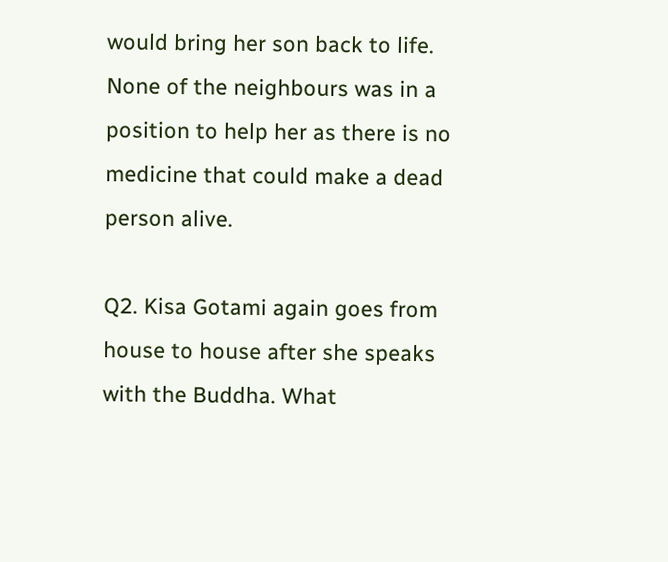would bring her son back to life. None of the neighbours was in a position to help her as there is no medicine that could make a dead person alive.

Q2. Kisa Gotami again goes from house to house after she speaks with the Buddha. What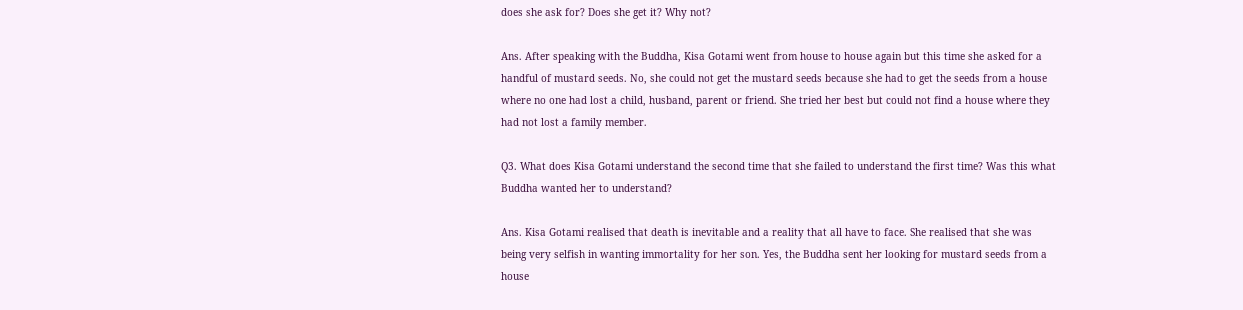does she ask for? Does she get it? Why not?

Ans. After speaking with the Buddha, Kisa Gotami went from house to house again but this time she asked for a handful of mustard seeds. No, she could not get the mustard seeds because she had to get the seeds from a house where no one had lost a child, husband, parent or friend. She tried her best but could not find a house where they had not lost a family member.

Q3. What does Kisa Gotami understand the second time that she failed to understand the first time? Was this what Buddha wanted her to understand?

Ans. Kisa Gotami realised that death is inevitable and a reality that all have to face. She realised that she was being very selfish in wanting immortality for her son. Yes, the Buddha sent her looking for mustard seeds from a house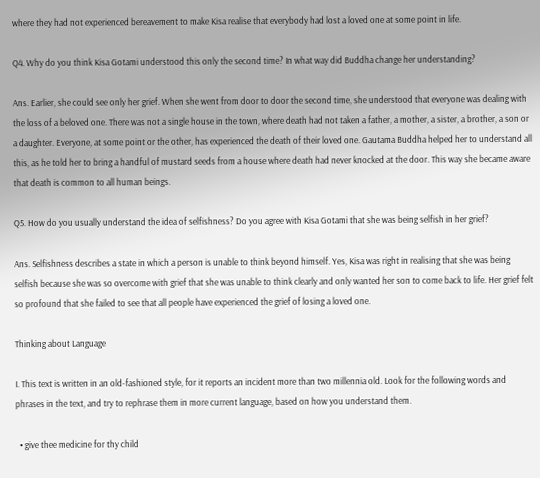where they had not experienced bereavement to make Kisa realise that everybody had lost a loved one at some point in life.

Q4. Why do you think Kisa Gotami understood this only the second time? In what way did Buddha change her understanding?

Ans. Earlier, she could see only her grief. When she went from door to door the second time, she understood that everyone was dealing with the loss of a beloved one. There was not a single house in the town, where death had not taken a father, a mother, a sister, a brother, a son or a daughter. Everyone, at some point or the other, has experienced the death of their loved one. Gautama Buddha helped her to understand all this, as he told her to bring a handful of mustard seeds from a house where death had never knocked at the door. This way she became aware that death is common to all human beings.

Q5. How do you usually understand the idea of selfishness? Do you agree with Kisa Gotami that she was being selfish in her grief?

Ans. Selfishness describes a state in which a person is unable to think beyond himself. Yes, Kisa was right in realising that she was being selfish because she was so overcome with grief that she was unable to think clearly and only wanted her son to come back to life. Her grief felt so profound that she failed to see that all people have experienced the grief of losing a loved one.

Thinking about Language

I. This text is written in an old-fashioned style, for it reports an incident more than two millennia old. Look for the following words and phrases in the text, and try to rephrase them in more current language, based on how you understand them.

  • give thee medicine for thy child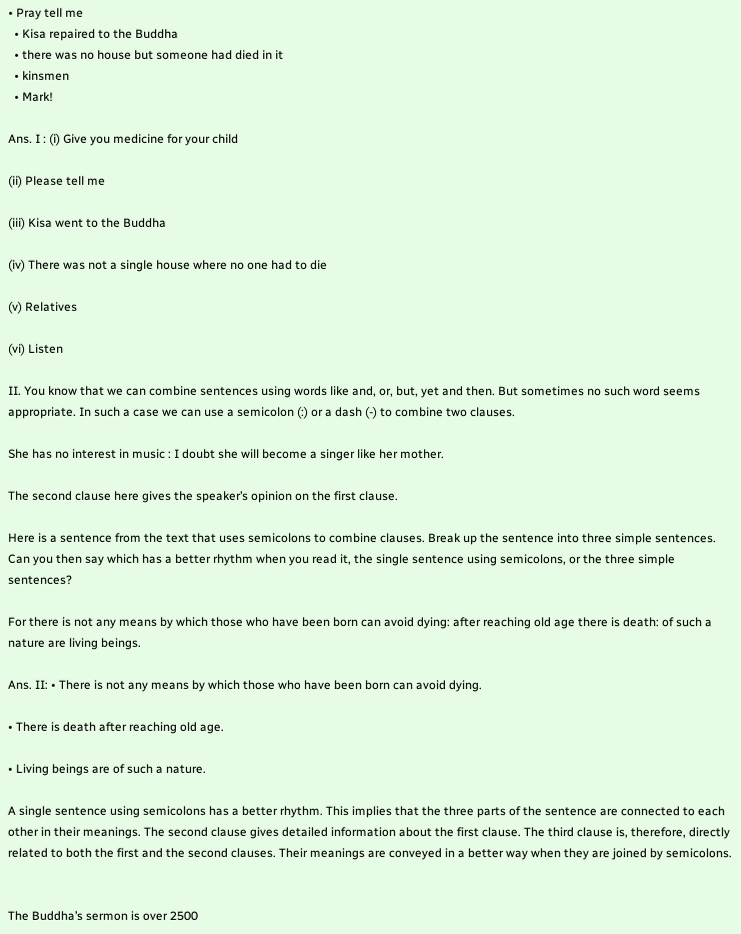• Pray tell me
  • Kisa repaired to the Buddha
  • there was no house but someone had died in it
  • kinsmen
  • Mark!

Ans. I : (i) Give you medicine for your child

(ii) Please tell me

(iii) Kisa went to the Buddha

(iv) There was not a single house where no one had to die

(v) Relatives

(vi) Listen

II. You know that we can combine sentences using words like and, or, but, yet and then. But sometimes no such word seems appropriate. In such a case we can use a semicolon (:) or a dash (-) to combine two clauses.

She has no interest in music : I doubt she will become a singer like her mother.

The second clause here gives the speaker’s opinion on the first clause.

Here is a sentence from the text that uses semicolons to combine clauses. Break up the sentence into three simple sentences. Can you then say which has a better rhythm when you read it, the single sentence using semicolons, or the three simple sentences?

For there is not any means by which those who have been born can avoid dying: after reaching old age there is death: of such a nature are living beings.

Ans. II: • There is not any means by which those who have been born can avoid dying.

• There is death after reaching old age.

• Living beings are of such a nature.

A single sentence using semicolons has a better rhythm. This implies that the three parts of the sentence are connected to each other in their meanings. The second clause gives detailed information about the first clause. The third clause is, therefore, directly related to both the first and the second clauses. Their meanings are conveyed in a better way when they are joined by semicolons.


The Buddha’s sermon is over 2500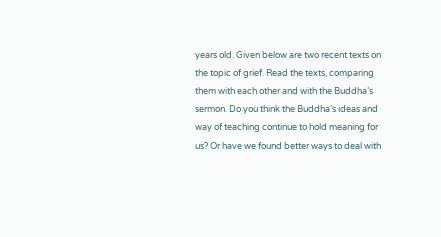years old. Given below are two recent texts on the topic of grief. Read the texts, comparing them with each other and with the Buddha’s sermon. Do you think the Buddha’s ideas and way of teaching continue to hold meaning for us? Or have we found better ways to deal with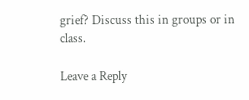grief? Discuss this in groups or in class.

Leave a Reply